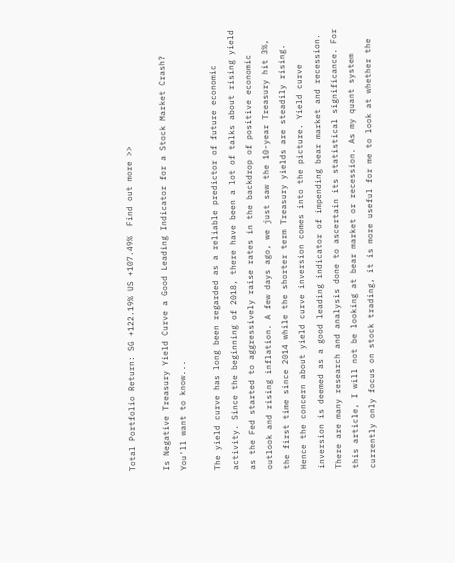Total Portfolio Return: SG +122.19% US +107.49%  Find out more >>

Is Negative Treasury Yield Curve a Good Leading Indicator for a Stock Market Crash? You'll want to know...

The yield curve has long been regarded as a reliable predictor of future economic activity. Since the beginning of 2018, there have been a lot of talks about rising yield as the Fed started to aggressively raise rates in the backdrop of positive economic outlook and rising inflation. A few days ago, we just saw the 10-year Treasury hit 3%, the first time since 2014 while the shorter term Treasury yields are steadily rising. Hence the concern about yield curve inversion comes into the picture. Yield curve inversion is deemed as a good leading indicator of impending bear market and recession. There are many research and analysis done to ascertain its statistical significance. For this article, I will not be looking at bear market or recession. As my quant system currently only focus on stock trading, it is more useful for me to look at whether the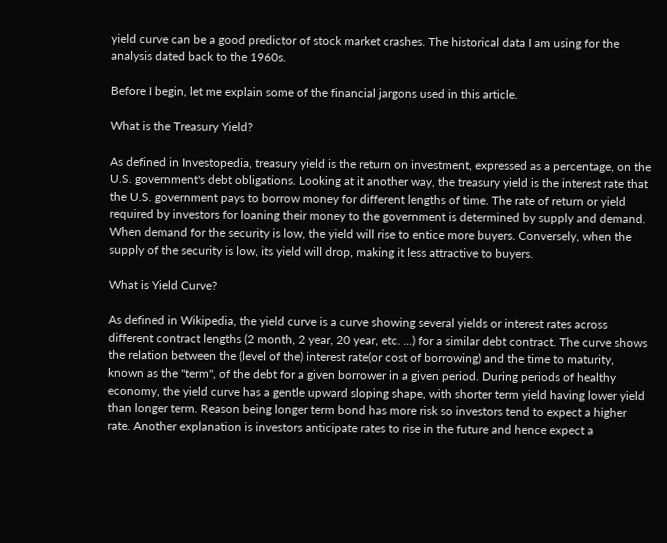yield curve can be a good predictor of stock market crashes. The historical data I am using for the analysis dated back to the 1960s.

Before I begin, let me explain some of the financial jargons used in this article.

What is the Treasury Yield?

As defined in Investopedia, treasury yield is the return on investment, expressed as a percentage, on the U.S. government's debt obligations. Looking at it another way, the treasury yield is the interest rate that the U.S. government pays to borrow money for different lengths of time. The rate of return or yield required by investors for loaning their money to the government is determined by supply and demand. When demand for the security is low, the yield will rise to entice more buyers. Conversely, when the supply of the security is low, its yield will drop, making it less attractive to buyers.

What is Yield Curve?

As defined in Wikipedia, the yield curve is a curve showing several yields or interest rates across different contract lengths (2 month, 2 year, 20 year, etc. ...) for a similar debt contract. The curve shows the relation between the (level of the) interest rate(or cost of borrowing) and the time to maturity, known as the "term", of the debt for a given borrower in a given period. During periods of healthy economy, the yield curve has a gentle upward sloping shape, with shorter term yield having lower yield than longer term. Reason being longer term bond has more risk so investors tend to expect a higher rate. Another explanation is investors anticipate rates to rise in the future and hence expect a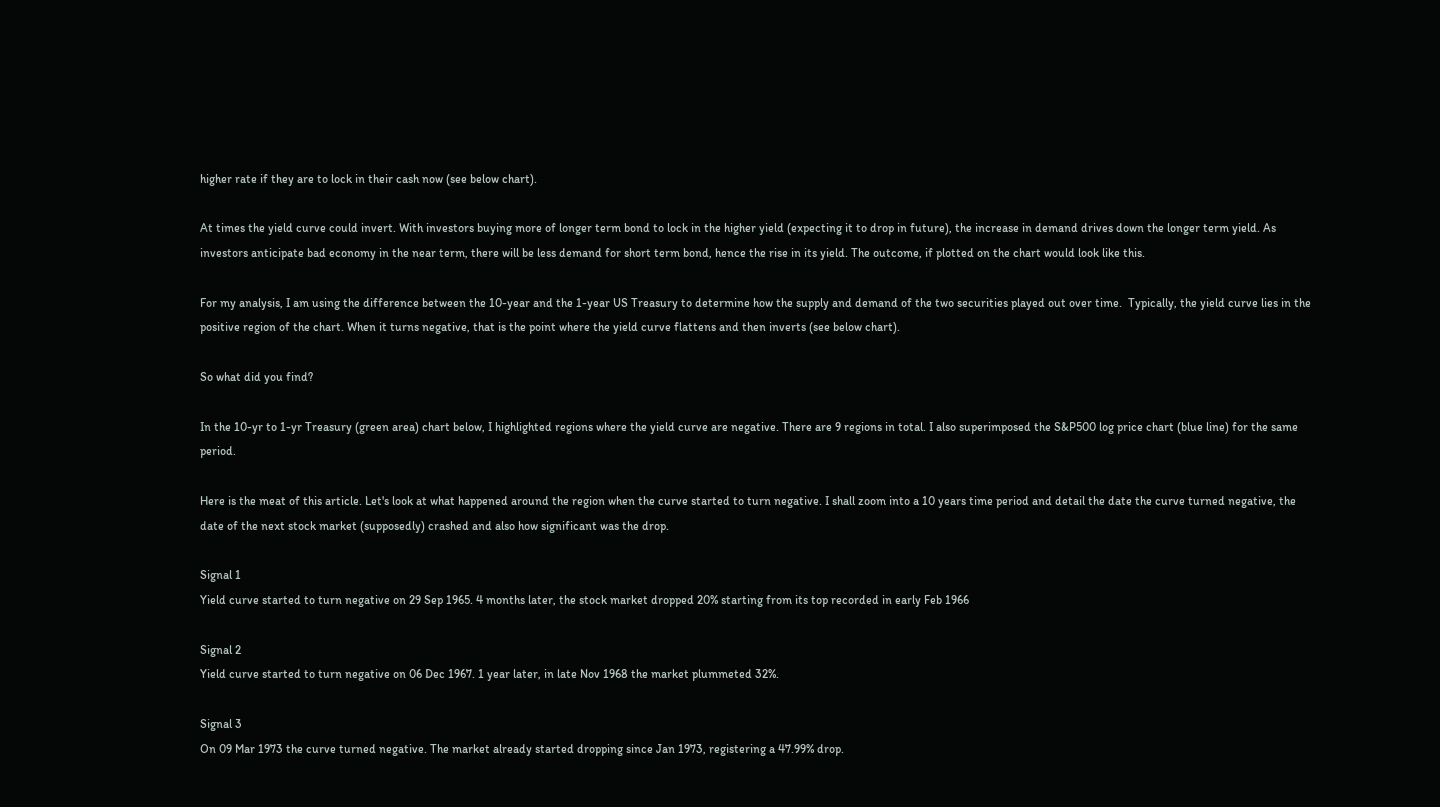higher rate if they are to lock in their cash now (see below chart).

At times the yield curve could invert. With investors buying more of longer term bond to lock in the higher yield (expecting it to drop in future), the increase in demand drives down the longer term yield. As investors anticipate bad economy in the near term, there will be less demand for short term bond, hence the rise in its yield. The outcome, if plotted on the chart would look like this.

For my analysis, I am using the difference between the 10-year and the 1-year US Treasury to determine how the supply and demand of the two securities played out over time.  Typically, the yield curve lies in the positive region of the chart. When it turns negative, that is the point where the yield curve flattens and then inverts (see below chart).

So what did you find?

In the 10-yr to 1-yr Treasury (green area) chart below, I highlighted regions where the yield curve are negative. There are 9 regions in total. I also superimposed the S&P500 log price chart (blue line) for the same period.

Here is the meat of this article. Let's look at what happened around the region when the curve started to turn negative. I shall zoom into a 10 years time period and detail the date the curve turned negative, the date of the next stock market (supposedly) crashed and also how significant was the drop.

Signal 1
Yield curve started to turn negative on 29 Sep 1965. 4 months later, the stock market dropped 20% starting from its top recorded in early Feb 1966

Signal 2
Yield curve started to turn negative on 06 Dec 1967. 1 year later, in late Nov 1968 the market plummeted 32%.

Signal 3
On 09 Mar 1973 the curve turned negative. The market already started dropping since Jan 1973, registering a 47.99% drop.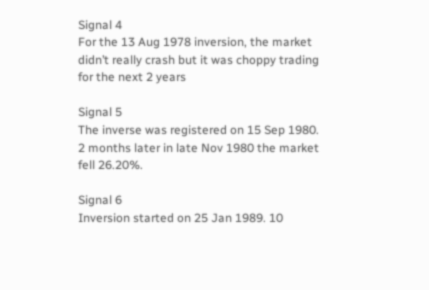Signal 4
For the 13 Aug 1978 inversion, the market didn’t really crash but it was choppy trading for the next 2 years

Signal 5
The inverse was registered on 15 Sep 1980. 2 months later in late Nov 1980 the market fell 26.20%.

Signal 6
Inversion started on 25 Jan 1989. 10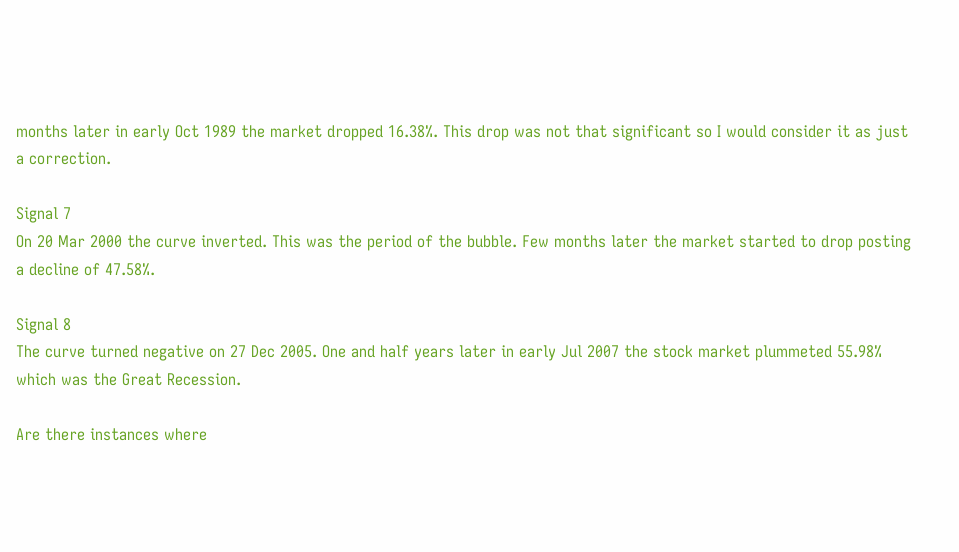months later in early Oct 1989 the market dropped 16.38%. This drop was not that significant so I would consider it as just a correction.

Signal 7
On 20 Mar 2000 the curve inverted. This was the period of the bubble. Few months later the market started to drop posting a decline of 47.58%.

Signal 8
The curve turned negative on 27 Dec 2005. One and half years later in early Jul 2007 the stock market plummeted 55.98% which was the Great Recession.

Are there instances where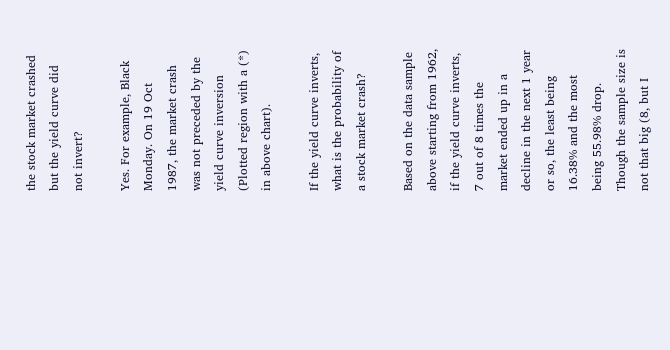the stock market crashed but the yield curve did not invert?

Yes. For example, Black Monday. On 19 Oct 1987, the market crash was not preceded by the yield curve inversion (Plotted region with a (*) in above chart).

If the yield curve inverts, what is the probability of a stock market crash?

Based on the data sample above starting from 1962, if the yield curve inverts, 7 out of 8 times the market ended up in a decline in the next 1 year or so, the least being 16.38% and the most being 55.98% drop. Though the sample size is not that big (8, but I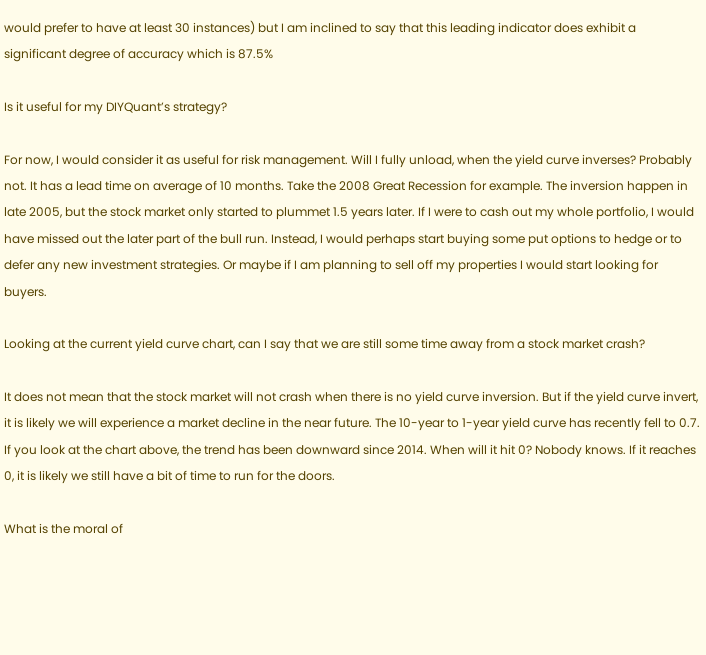would prefer to have at least 30 instances) but I am inclined to say that this leading indicator does exhibit a significant degree of accuracy which is 87.5%

Is it useful for my DIYQuant’s strategy?

For now, I would consider it as useful for risk management. Will I fully unload, when the yield curve inverses? Probably not. It has a lead time on average of 10 months. Take the 2008 Great Recession for example. The inversion happen in late 2005, but the stock market only started to plummet 1.5 years later. If I were to cash out my whole portfolio, I would have missed out the later part of the bull run. Instead, I would perhaps start buying some put options to hedge or to defer any new investment strategies. Or maybe if I am planning to sell off my properties I would start looking for buyers.

Looking at the current yield curve chart, can I say that we are still some time away from a stock market crash?

It does not mean that the stock market will not crash when there is no yield curve inversion. But if the yield curve invert, it is likely we will experience a market decline in the near future. The 10-year to 1-year yield curve has recently fell to 0.7. If you look at the chart above, the trend has been downward since 2014. When will it hit 0? Nobody knows. If it reaches 0, it is likely we still have a bit of time to run for the doors.

What is the moral of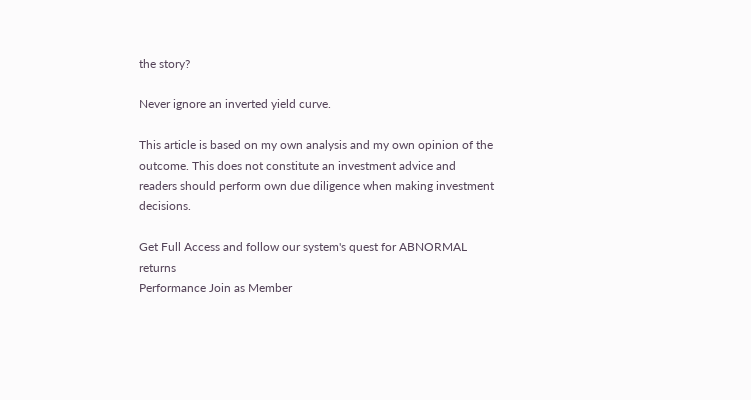the story?

Never ignore an inverted yield curve.

This article is based on my own analysis and my own opinion of the outcome. This does not constitute an investment advice and readers should perform own due diligence when making investment decisions.

Get Full Access and follow our system's quest for ABNORMAL returns
Performance Join as Member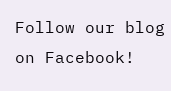Follow our blog on Facebook!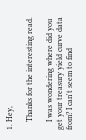1. Hey,

    Thanks for the interesting read.

    I was wondering where did you get your treasury yield curve data from? I can't seem to find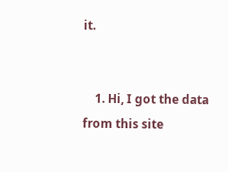it.


    1. Hi, I got the data from this site